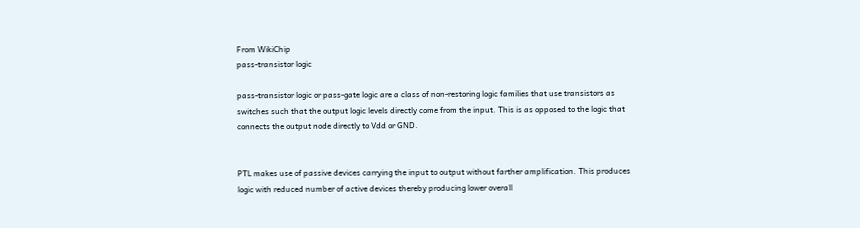From WikiChip
pass-transistor logic

pass-transistor logic or pass-gate logic are a class of non-restoring logic families that use transistors as switches such that the output logic levels directly come from the input. This is as opposed to the logic that connects the output node directly to Vdd or GND.


PTL makes use of passive devices carrying the input to output without farther amplification. This produces logic with reduced number of active devices thereby producing lower overall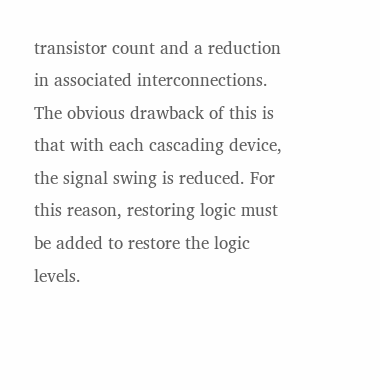transistor count and a reduction in associated interconnections. The obvious drawback of this is that with each cascading device, the signal swing is reduced. For this reason, restoring logic must be added to restore the logic levels.